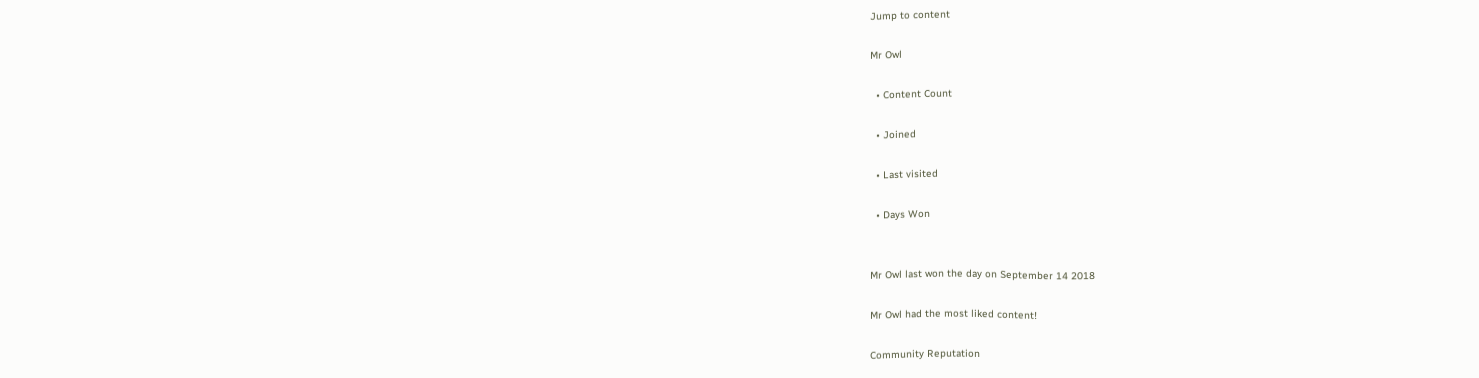Jump to content

Mr Owl

  • Content Count

  • Joined

  • Last visited

  • Days Won


Mr Owl last won the day on September 14 2018

Mr Owl had the most liked content!

Community Reputation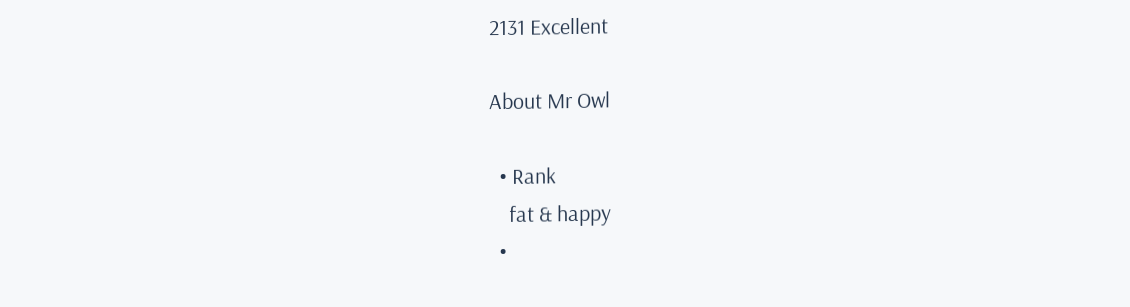2131 Excellent

About Mr Owl

  • Rank
    fat & happy
  •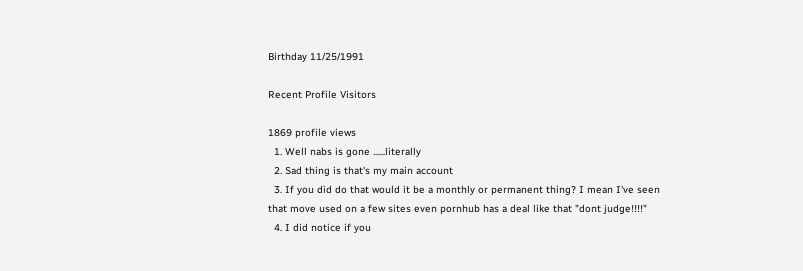Birthday 11/25/1991

Recent Profile Visitors

1869 profile views
  1. Well nabs is gone ......literally
  2. Sad thing is that's my main account
  3. If you did do that would it be a monthly or permanent thing? I mean I've seen that move used on a few sites even pornhub has a deal like that "dont judge!!!!"
  4. I did notice if you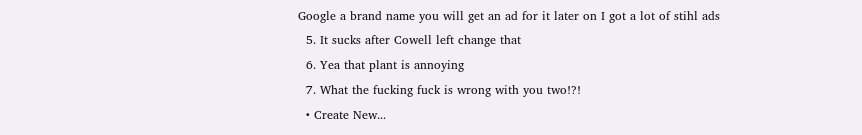Google a brand name you will get an ad for it later on I got a lot of stihl ads
  5. It sucks after Cowell left change that
  6. Yea that plant is annoying
  7. What the fucking fuck is wrong with you two!?!
  • Create New...